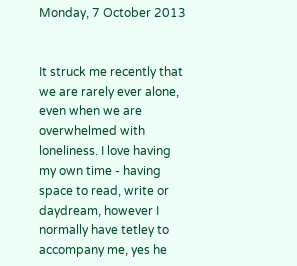Monday, 7 October 2013


It struck me recently that we are rarely ever alone, even when we are overwhelmed with loneliness. I love having my own time - having space to read, write or daydream, however I normally have tetley to accompany me, yes he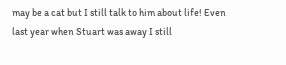may be a cat but I still talk to him about life! Even last year when Stuart was away I still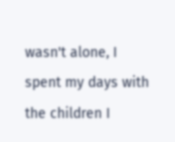wasn't alone, I spent my days with the children I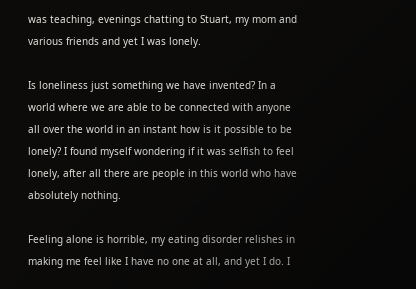was teaching, evenings chatting to Stuart, my mom and various friends and yet I was lonely.

Is loneliness just something we have invented? In a world where we are able to be connected with anyone all over the world in an instant how is it possible to be lonely? I found myself wondering if it was selfish to feel lonely, after all there are people in this world who have absolutely nothing.

Feeling alone is horrible, my eating disorder relishes in making me feel like I have no one at all, and yet I do. I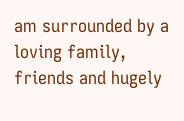am surrounded by a loving family, friends and hugely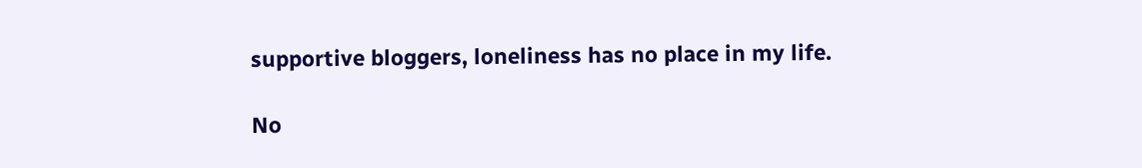supportive bloggers, loneliness has no place in my life.

No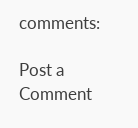comments:

Post a Comment